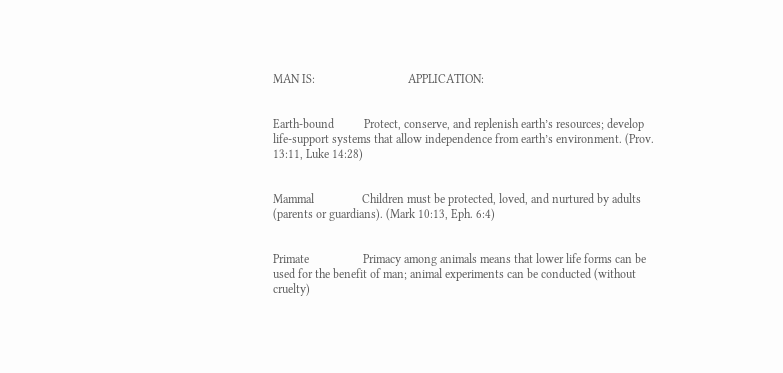MAN IS:                               APPLICATION:


Earth-bound          Protect, conserve, and replenish earth’s resources; develop life-support systems that allow independence from earth’s environment. (Prov. 13:11, Luke 14:28)


Mammal                Children must be protected, loved, and nurtured by adults (parents or guardians). (Mark 10:13, Eph. 6:4)


Primate                  Primacy among animals means that lower life forms can be used for the benefit of man; animal experiments can be conducted (without cruelty)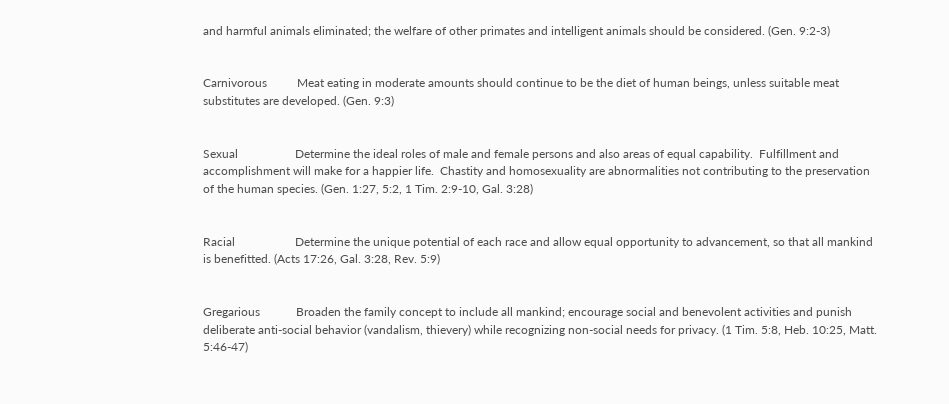and harmful animals eliminated; the welfare of other primates and intelligent animals should be considered. (Gen. 9:2-3)


Carnivorous          Meat eating in moderate amounts should continue to be the diet of human beings, unless suitable meat substitutes are developed. (Gen. 9:3)


Sexual                   Determine the ideal roles of male and female persons and also areas of equal capability.  Fulfillment and accomplishment will make for a happier life.  Chastity and homosexuality are abnormalities not contributing to the preservation of the human species. (Gen. 1:27, 5:2, 1 Tim. 2:9-10, Gal. 3:28)


Racial                    Determine the unique potential of each race and allow equal opportunity to advancement, so that all mankind is benefitted. (Acts 17:26, Gal. 3:28, Rev. 5:9)


Gregarious            Broaden the family concept to include all mankind; encourage social and benevolent activities and punish deliberate anti-social behavior (vandalism, thievery) while recognizing non-social needs for privacy. (1 Tim. 5:8, Heb. 10:25, Matt. 5:46-47)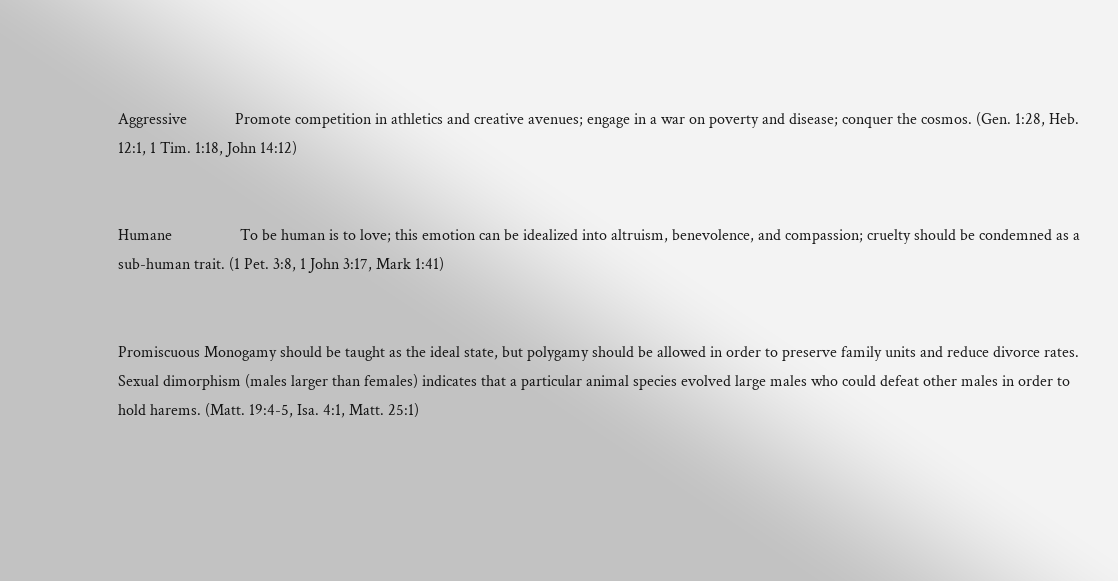Aggressive            Promote competition in athletics and creative avenues; engage in a war on poverty and disease; conquer the cosmos. (Gen. 1:28, Heb. 12:1, 1 Tim. 1:18, John 14:12)


Humane                 To be human is to love; this emotion can be idealized into altruism, benevolence, and compassion; cruelty should be condemned as a sub-human trait. (1 Pet. 3:8, 1 John 3:17, Mark 1:41)


Promiscuous Monogamy should be taught as the ideal state, but polygamy should be allowed in order to preserve family units and reduce divorce rates.  Sexual dimorphism (males larger than females) indicates that a particular animal species evolved large males who could defeat other males in order to hold harems. (Matt. 19:4-5, Isa. 4:1, Matt. 25:1)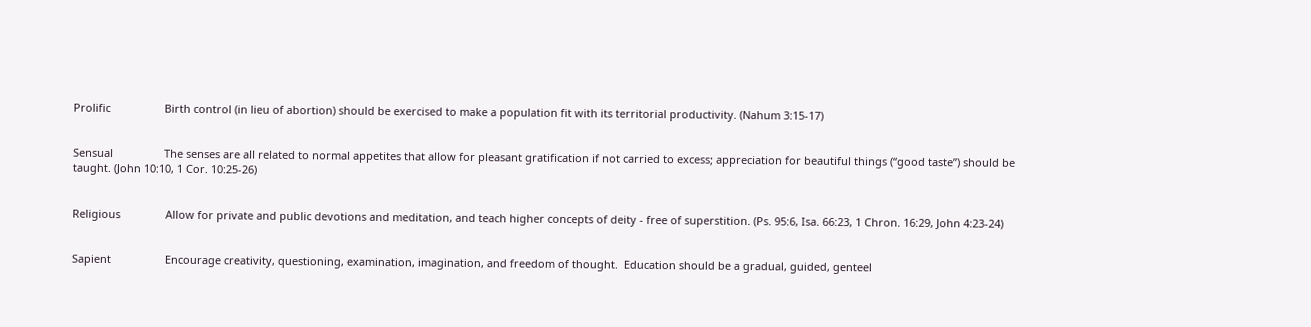Prolific                  Birth control (in lieu of abortion) should be exercised to make a population fit with its territorial productivity. (Nahum 3:15-17)


Sensual                 The senses are all related to normal appetites that allow for pleasant gratification if not carried to excess; appreciation for beautiful things (“good taste”) should be taught. (John 10:10, 1 Cor. 10:25-26)


Religious               Allow for private and public devotions and meditation, and teach higher concepts of deity - free of superstition. (Ps. 95:6, Isa. 66:23, 1 Chron. 16:29, John 4:23-24)


Sapient                  Encourage creativity, questioning, examination, imagination, and freedom of thought.  Education should be a gradual, guided, genteel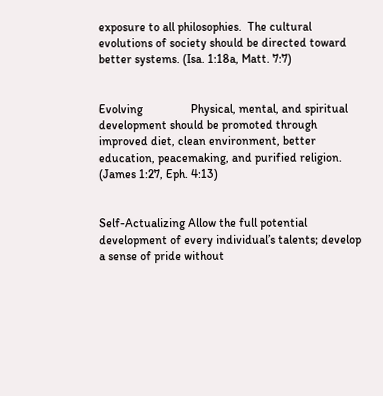exposure to all philosophies.  The cultural evolutions of society should be directed toward better systems. (Isa. 1:18a, Matt. 7:7)


Evolving                Physical, mental, and spiritual development should be promoted through improved diet, clean environment, better education, peacemaking, and purified religion. (James 1:27, Eph. 4:13)


Self-Actualizing Allow the full potential development of every individual’s talents; develop a sense of pride without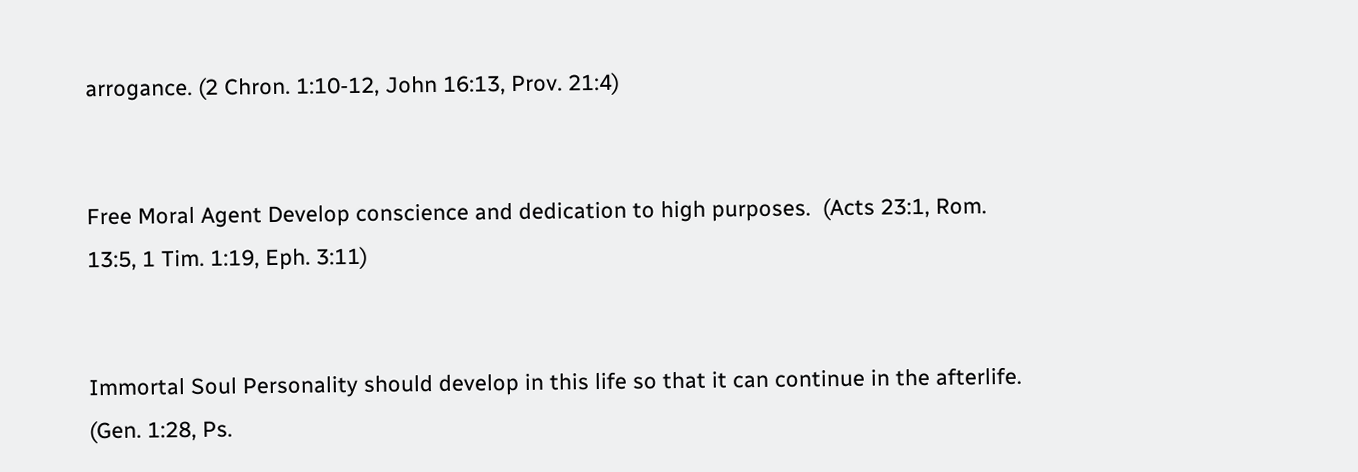arrogance. (2 Chron. 1:10-12, John 16:13, Prov. 21:4)


Free Moral Agent Develop conscience and dedication to high purposes.  (Acts 23:1, Rom. 13:5, 1 Tim. 1:19, Eph. 3:11)


Immortal Soul Personality should develop in this life so that it can continue in the afterlife. (Gen. 1:28, Ps.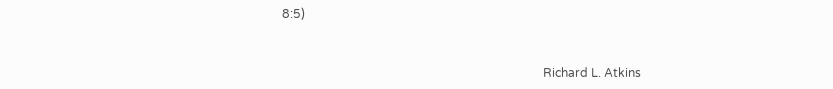8:5)


                                                                                       Richard L. Atkins